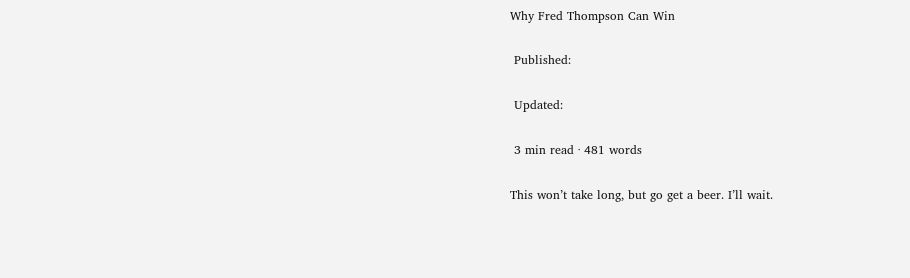Why Fred Thompson Can Win

 Published:

 Updated:

 3 min read ∙ 481 words

This won’t take long, but go get a beer. I’ll wait.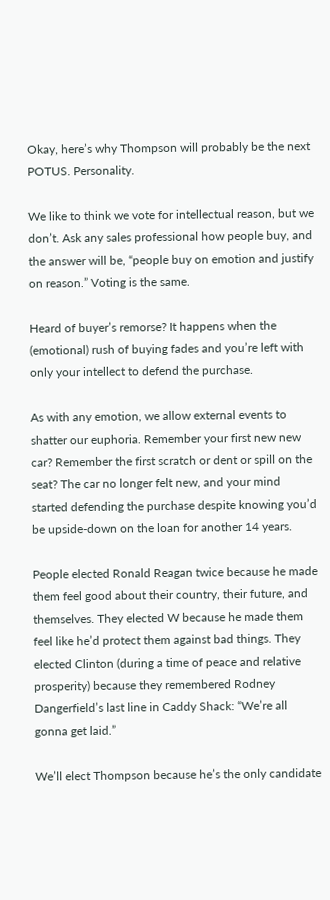Okay, here’s why Thompson will probably be the next POTUS. Personality.

We like to think we vote for intellectual reason, but we don’t. Ask any sales professional how people buy, and the answer will be, “people buy on emotion and justify on reason.” Voting is the same.

Heard of buyer’s remorse? It happens when the (emotional) rush of buying fades and you’re left with only your intellect to defend the purchase.

As with any emotion, we allow external events to shatter our euphoria. Remember your first new new car? Remember the first scratch or dent or spill on the seat? The car no longer felt new, and your mind started defending the purchase despite knowing you’d be upside-down on the loan for another 14 years.

People elected Ronald Reagan twice because he made them feel good about their country, their future, and themselves. They elected W because he made them feel like he’d protect them against bad things. They elected Clinton (during a time of peace and relative prosperity) because they remembered Rodney Dangerfield’s last line in Caddy Shack: “We’re all gonna get laid.”

We’ll elect Thompson because he’s the only candidate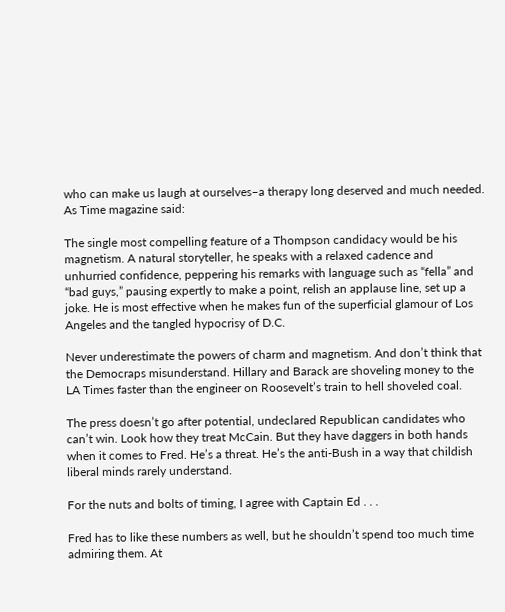who can make us laugh at ourselves–a therapy long deserved and much needed. As Time magazine said:

The single most compelling feature of a Thompson candidacy would be his magnetism. A natural storyteller, he speaks with a relaxed cadence and unhurried confidence, peppering his remarks with language such as “fella” and “bad guys,” pausing expertly to make a point, relish an applause line, set up a joke. He is most effective when he makes fun of the superficial glamour of Los Angeles and the tangled hypocrisy of D.C.

Never underestimate the powers of charm and magnetism. And don’t think that the Democraps misunderstand. Hillary and Barack are shoveling money to the LA Times faster than the engineer on Roosevelt’s train to hell shoveled coal.

The press doesn’t go after potential, undeclared Republican candidates who can’t win. Look how they treat McCain. But they have daggers in both hands when it comes to Fred. He’s a threat. He’s the anti-Bush in a way that childish liberal minds rarely understand.

For the nuts and bolts of timing, I agree with Captain Ed . . .

Fred has to like these numbers as well, but he shouldn’t spend too much time admiring them. At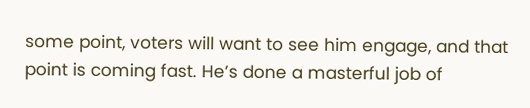some point, voters will want to see him engage, and that point is coming fast. He’s done a masterful job of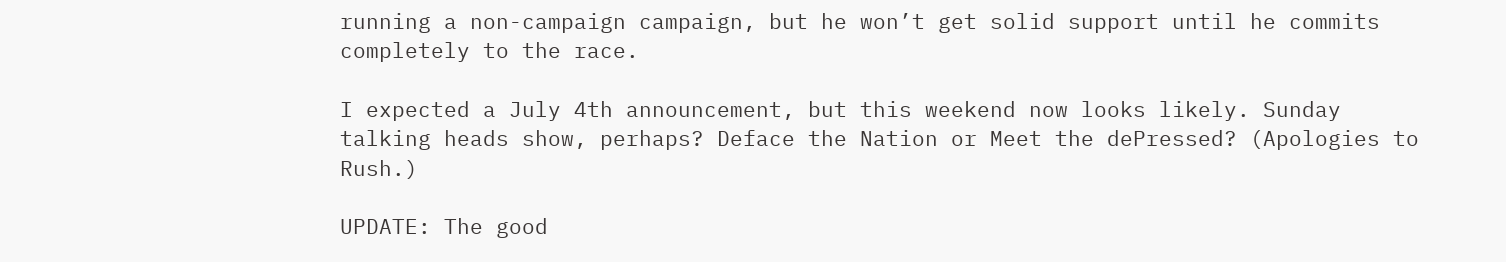running a non-campaign campaign, but he won’t get solid support until he commits completely to the race.

I expected a July 4th announcement, but this weekend now looks likely. Sunday talking heads show, perhaps? Deface the Nation or Meet the dePressed? (Apologies to Rush.)

UPDATE: The good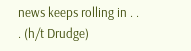news keeps rolling in . . . (h/t Drudge)